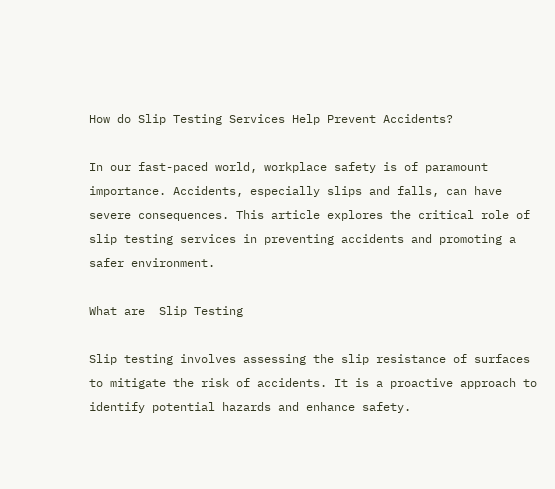How do Slip Testing Services Help Prevent Accidents?

In our fast-paced world, workplace safety is of paramount importance. Accidents, especially slips and falls, can have severe consequences. This article explores the critical role of slip testing services in preventing accidents and promoting a safer environment.

What are  Slip Testing

Slip testing involves assessing the slip resistance of surfaces to mitigate the risk of accidents. It is a proactive approach to identify potential hazards and enhance safety.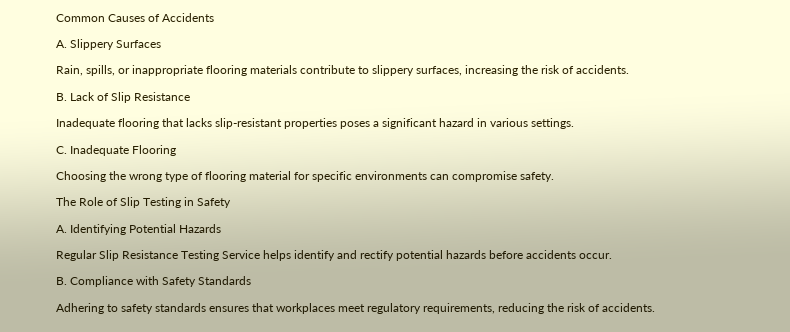Common Causes of Accidents

A. Slippery Surfaces

Rain, spills, or inappropriate flooring materials contribute to slippery surfaces, increasing the risk of accidents.

B. Lack of Slip Resistance

Inadequate flooring that lacks slip-resistant properties poses a significant hazard in various settings.

C. Inadequate Flooring

Choosing the wrong type of flooring material for specific environments can compromise safety.

The Role of Slip Testing in Safety

A. Identifying Potential Hazards

Regular Slip Resistance Testing Service helps identify and rectify potential hazards before accidents occur.

B. Compliance with Safety Standards

Adhering to safety standards ensures that workplaces meet regulatory requirements, reducing the risk of accidents.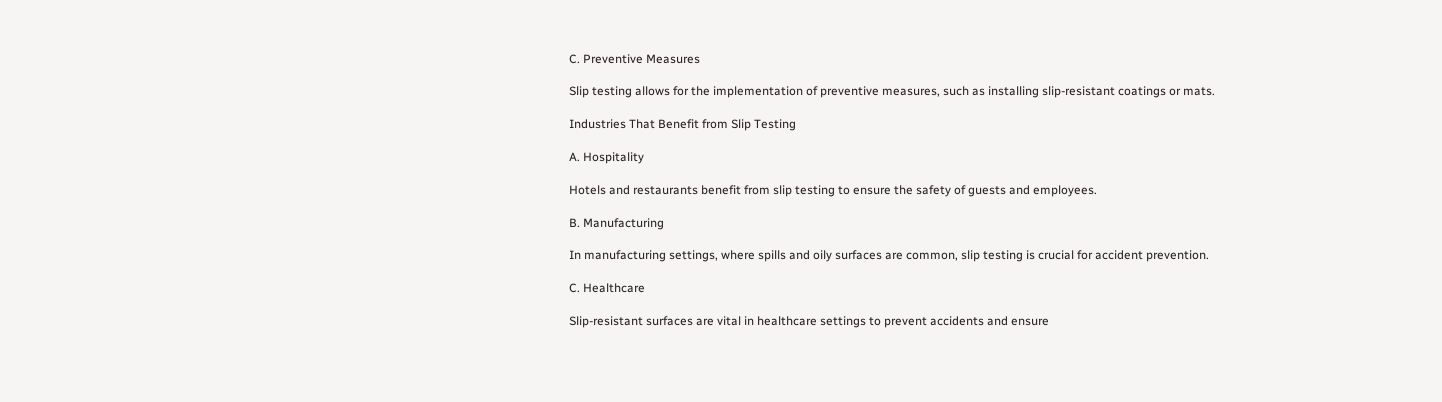C. Preventive Measures

Slip testing allows for the implementation of preventive measures, such as installing slip-resistant coatings or mats.

Industries That Benefit from Slip Testing

A. Hospitality

Hotels and restaurants benefit from slip testing to ensure the safety of guests and employees.

B. Manufacturing

In manufacturing settings, where spills and oily surfaces are common, slip testing is crucial for accident prevention.

C. Healthcare

Slip-resistant surfaces are vital in healthcare settings to prevent accidents and ensure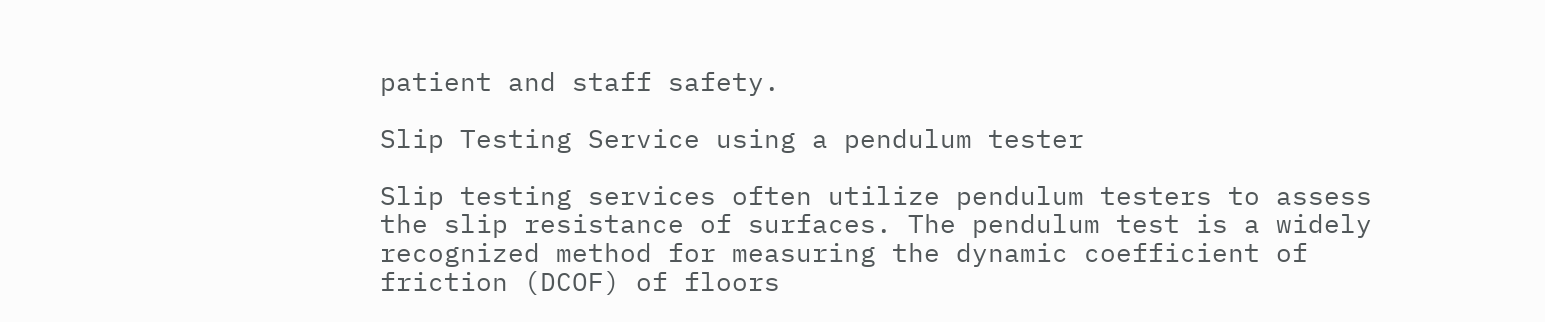patient and staff safety.

Slip Testing Service using a pendulum tester

Slip testing services often utilize pendulum testers to assess the slip resistance of surfaces. The pendulum test is a widely recognized method for measuring the dynamic coefficient of friction (DCOF) of floors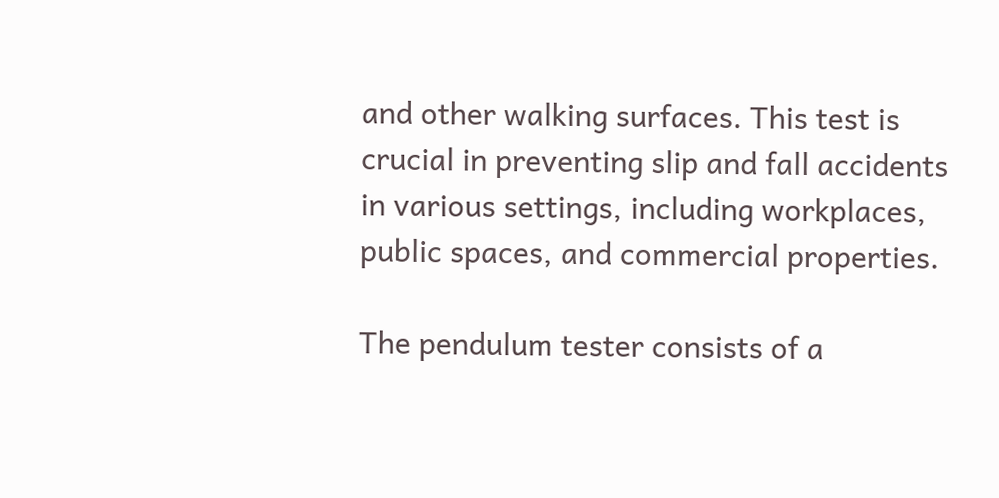and other walking surfaces. This test is crucial in preventing slip and fall accidents in various settings, including workplaces, public spaces, and commercial properties.

The pendulum tester consists of a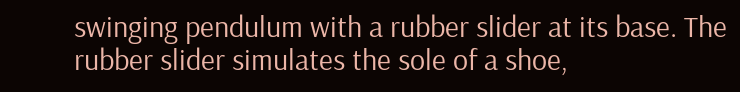swinging pendulum with a rubber slider at its base. The rubber slider simulates the sole of a shoe,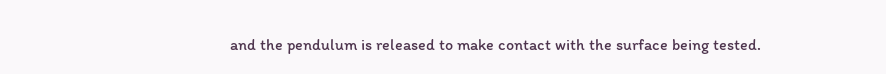and the pendulum is released to make contact with the surface being tested.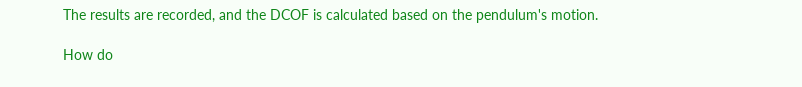The results are recorded, and the DCOF is calculated based on the pendulum's motion.

How do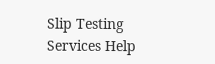Slip Testing Services Help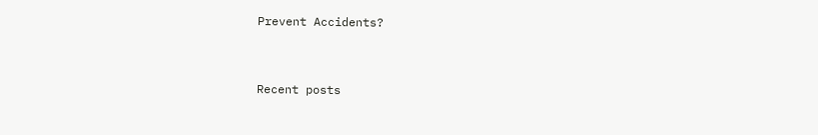Prevent Accidents?


Recent posts